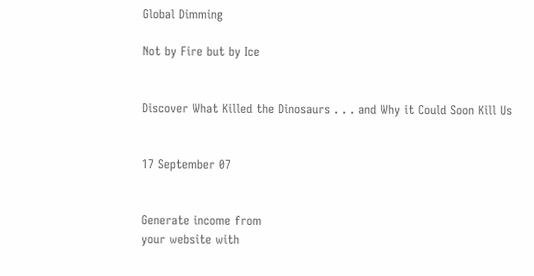Global Dimming

Not by Fire but by Ice


Discover What Killed the Dinosaurs . . . and Why it Could Soon Kill Us


17 September 07


Generate income from
your website with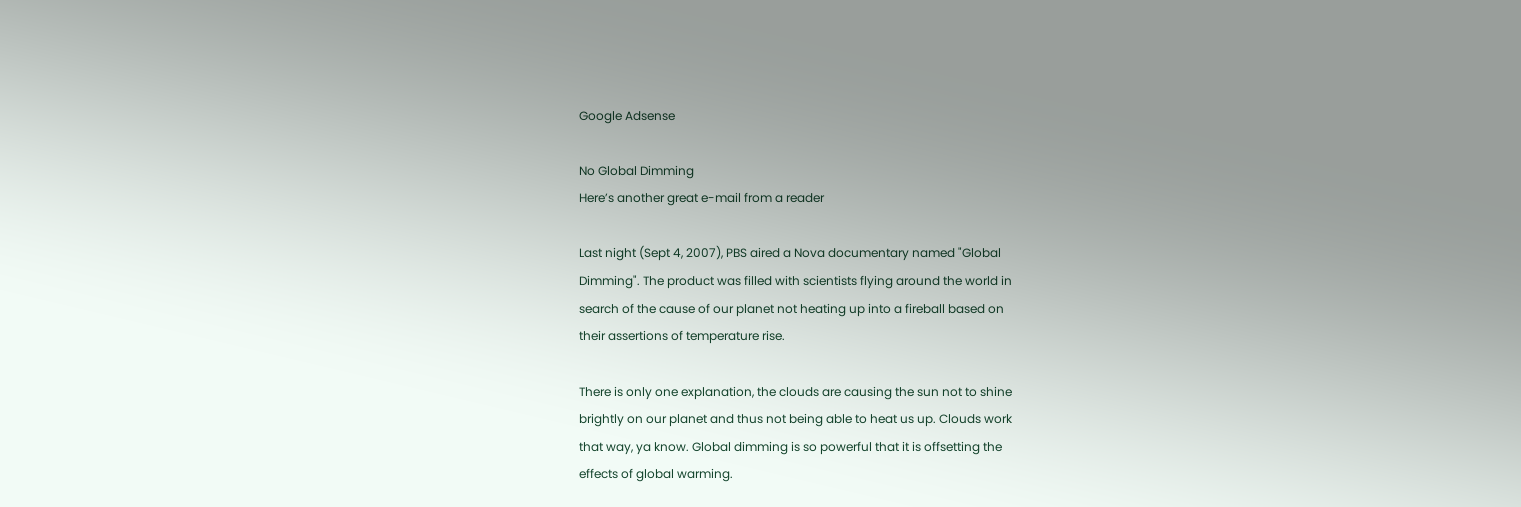Google Adsense

No Global Dimming
Here’s another great e-mail from a reader

Last night (Sept 4, 2007), PBS aired a Nova documentary named "Global
Dimming". The product was filled with scientists flying around the world in
search of the cause of our planet not heating up into a fireball based on
their assertions of temperature rise.

There is only one explanation, the clouds are causing the sun not to shine
brightly on our planet and thus not being able to heat us up. Clouds work
that way, ya know. Global dimming is so powerful that it is offsetting the
effects of global warming.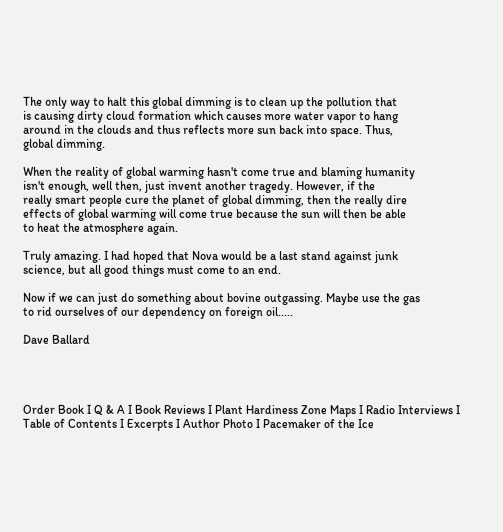The only way to halt this global dimming is to clean up the pollution that
is causing dirty cloud formation which causes more water vapor to hang
around in the clouds and thus reflects more sun back into space. Thus,
global dimming.

When the reality of global warming hasn't come true and blaming humanity
isn't enough, well then, just invent another tragedy. However, if the
really smart people cure the planet of global dimming, then the really dire
effects of global warming will come true because the sun will then be able
to heat the atmosphere again.

Truly amazing. I had hoped that Nova would be a last stand against junk
science, but all good things must come to an end.

Now if we can just do something about bovine outgassing. Maybe use the gas
to rid ourselves of our dependency on foreign oil.....

Dave Ballard




Order Book I Q & A I Book Reviews I Plant Hardiness Zone Maps I Radio Interviews I Table of Contents I Excerpts I Author Photo I Pacemaker of the Ice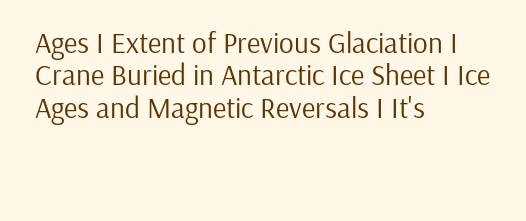Ages I Extent of Previous Glaciation I Crane Buried in Antarctic Ice Sheet I Ice Ages and Magnetic Reversals I It's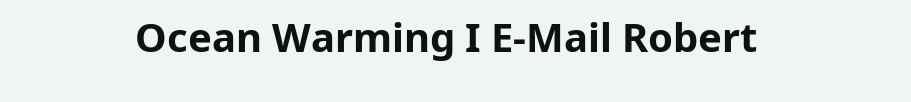Ocean Warming I E-Mail Robert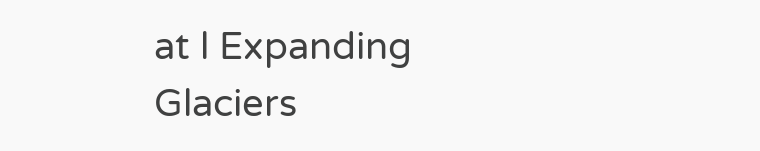at l Expanding Glaciers